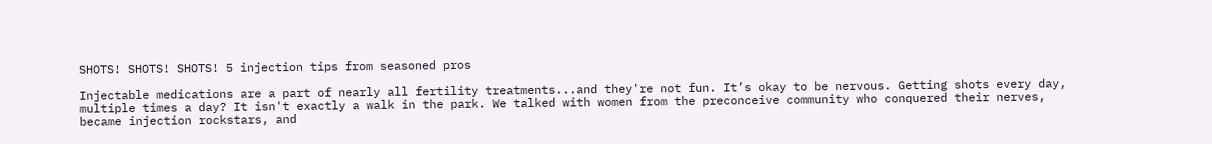SHOTS! SHOTS! SHOTS! 5 injection tips from seasoned pros

Injectable medications are a part of nearly all fertility treatments...and they're not fun. It’s okay to be nervous. Getting shots every day, multiple times a day? It isn't exactly a walk in the park. We talked with women from the preconceive community who conquered their nerves, became injection rockstars, and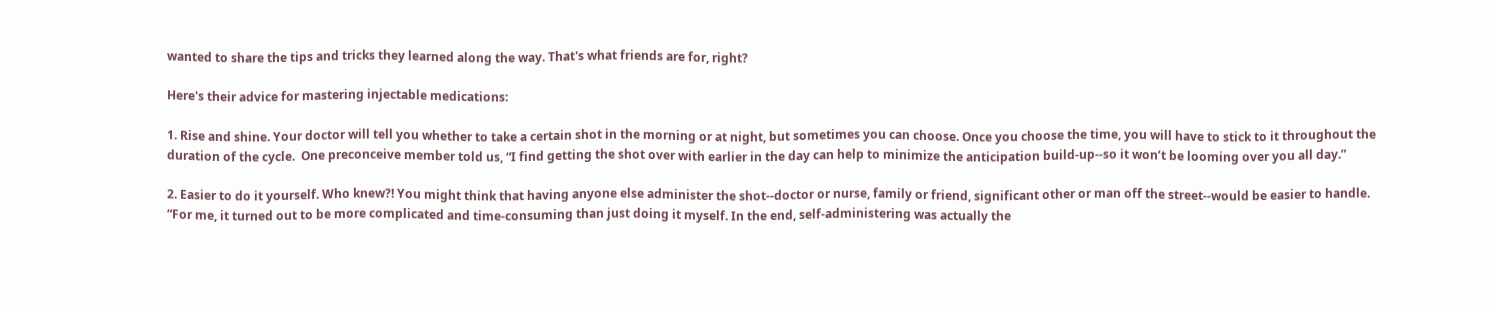wanted to share the tips and tricks they learned along the way. That's what friends are for, right?

Here's their advice for mastering injectable medications:

1. Rise and shine. Your doctor will tell you whether to take a certain shot in the morning or at night, but sometimes you can choose. Once you choose the time, you will have to stick to it throughout the duration of the cycle.  One preconceive member told us, “I find getting the shot over with earlier in the day can help to minimize the anticipation build-up--so it won’t be looming over you all day.”

2. Easier to do it yourself. Who knew?! You might think that having anyone else administer the shot--doctor or nurse, family or friend, significant other or man off the street--would be easier to handle. “For me, it turned out to be more complicated and time-consuming than just doing it myself. In the end, self-administering was actually the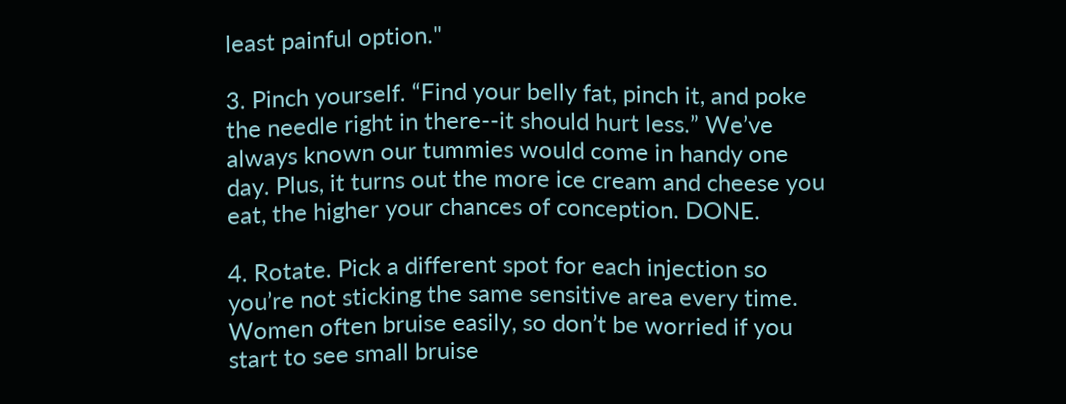least painful option."

3. Pinch yourself. “Find your belly fat, pinch it, and poke the needle right in there--it should hurt less.” We’ve always known our tummies would come in handy one day. Plus, it turns out the more ice cream and cheese you eat, the higher your chances of conception. DONE.

4. Rotate. Pick a different spot for each injection so you’re not sticking the same sensitive area every time. Women often bruise easily, so don’t be worried if you start to see small bruise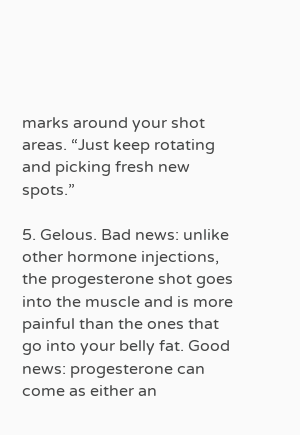marks around your shot areas. “Just keep rotating and picking fresh new spots.”

5. Gelous. Bad news: unlike other hormone injections, the progesterone shot goes into the muscle and is more painful than the ones that go into your belly fat. Good news: progesterone can come as either an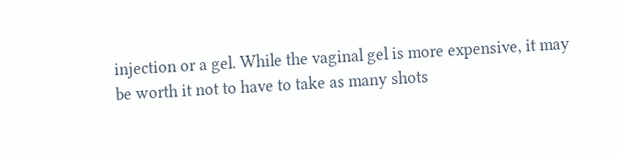injection or a gel. While the vaginal gel is more expensive, it may be worth it not to have to take as many shots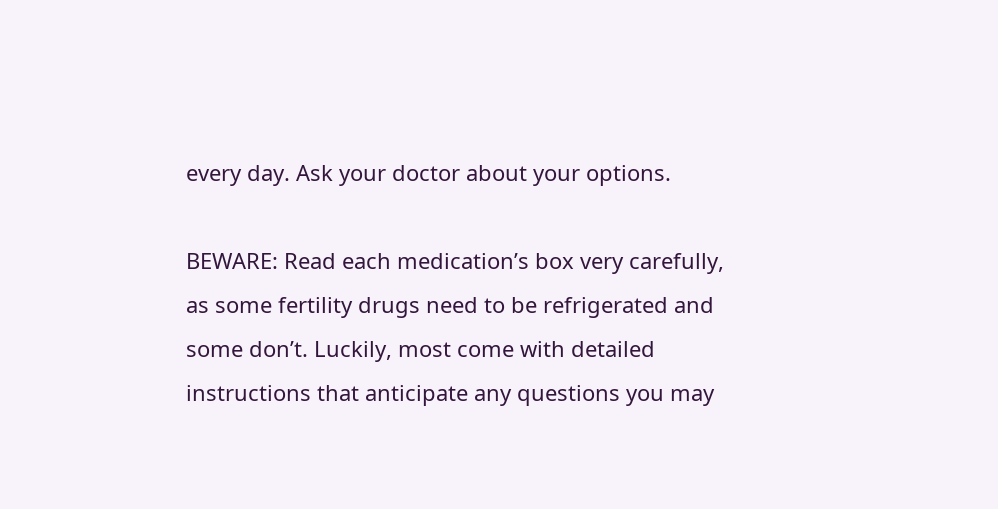every day. Ask your doctor about your options.

BEWARE: Read each medication’s box very carefully, as some fertility drugs need to be refrigerated and some don’t. Luckily, most come with detailed instructions that anticipate any questions you may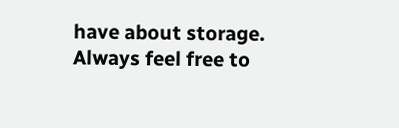have about storage. Always feel free to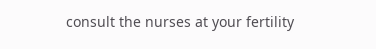consult the nurses at your fertility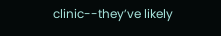clinic--they’ve likely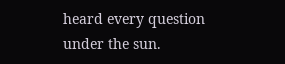heard every question under the sun.